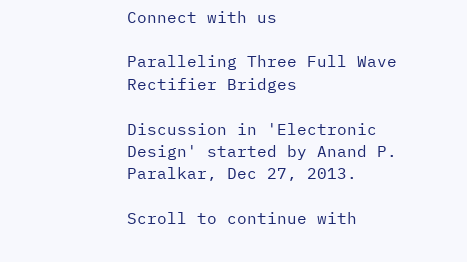Connect with us

Paralleling Three Full Wave Rectifier Bridges

Discussion in 'Electronic Design' started by Anand P. Paralkar, Dec 27, 2013.

Scroll to continue with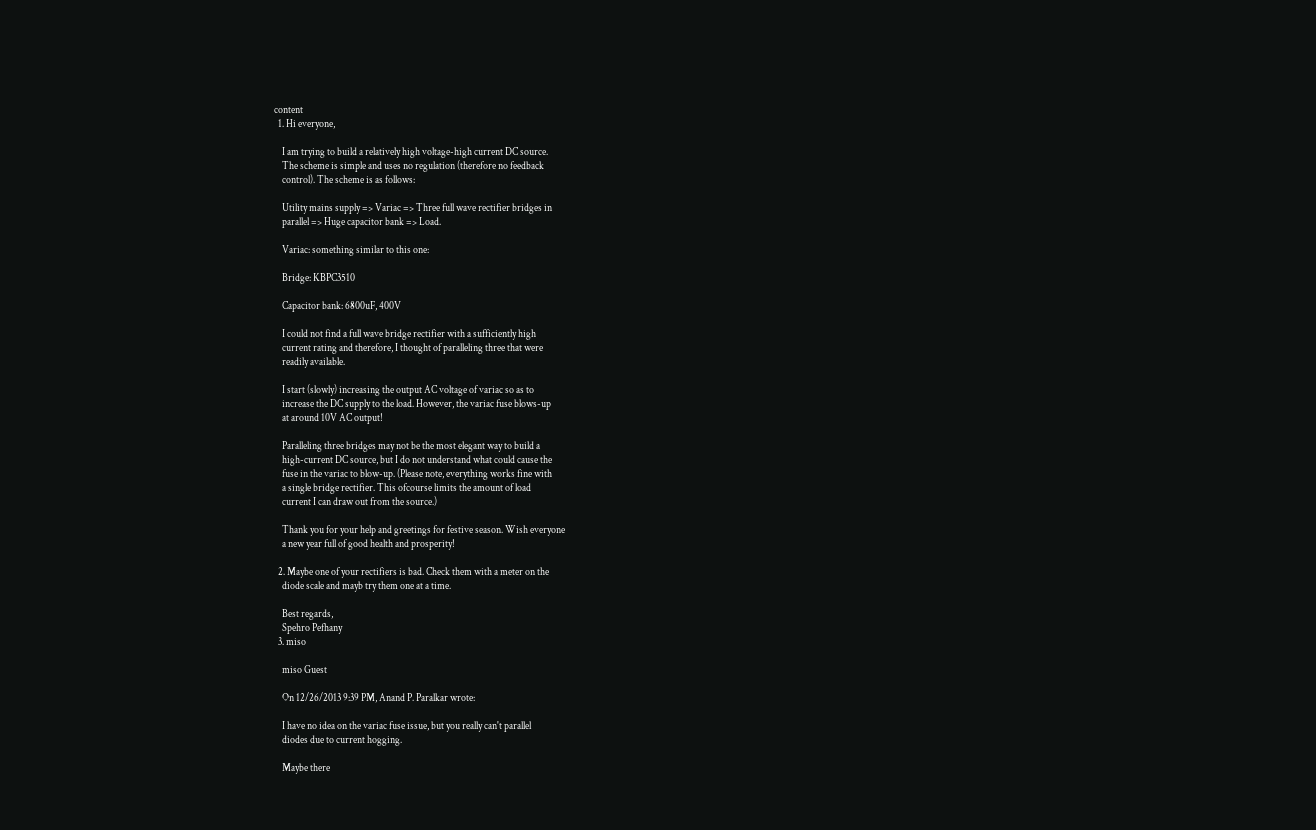content
  1. Hi everyone,

    I am trying to build a relatively high voltage-high current DC source.
    The scheme is simple and uses no regulation (therefore no feedback
    control). The scheme is as follows:

    Utility mains supply => Variac => Three full wave rectifier bridges in
    parallel => Huge capacitor bank => Load.

    Variac: something similar to this one:

    Bridge: KBPC3510

    Capacitor bank: 6800uF, 400V

    I could not find a full wave bridge rectifier with a sufficiently high
    current rating and therefore, I thought of paralleling three that were
    readily available.

    I start (slowly) increasing the output AC voltage of variac so as to
    increase the DC supply to the load. However, the variac fuse blows-up
    at around 10V AC output!

    Paralleling three bridges may not be the most elegant way to build a
    high-current DC source, but I do not understand what could cause the
    fuse in the variac to blow-up. (Please note, everything works fine with
    a single bridge rectifier. This ofcourse limits the amount of load
    current I can draw out from the source.)

    Thank you for your help and greetings for festive season. Wish everyone
    a new year full of good health and prosperity!

  2. Maybe one of your rectifiers is bad. Check them with a meter on the
    diode scale and mayb try them one at a time.

    Best regards,
    Spehro Pefhany
  3. miso

    miso Guest

    On 12/26/2013 9:39 PM, Anand P. Paralkar wrote:

    I have no idea on the variac fuse issue, but you really can't parallel
    diodes due to current hogging.

    Maybe there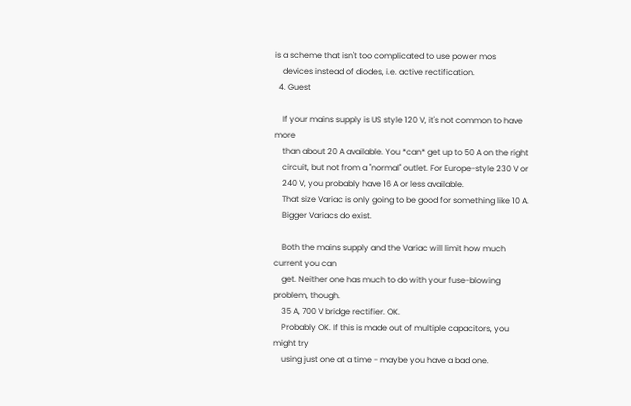is a scheme that isn't too complicated to use power mos
    devices instead of diodes, i.e. active rectification.
  4. Guest

    If your mains supply is US style 120 V, it's not common to have more
    than about 20 A available. You *can* get up to 50 A on the right
    circuit, but not from a "normal" outlet. For Europe-style 230 V or
    240 V, you probably have 16 A or less available.
    That size Variac is only going to be good for something like 10 A.
    Bigger Variacs do exist.

    Both the mains supply and the Variac will limit how much current you can
    get. Neither one has much to do with your fuse-blowing problem, though.
    35 A, 700 V bridge rectifier. OK.
    Probably OK. If this is made out of multiple capacitors, you might try
    using just one at a time - maybe you have a bad one.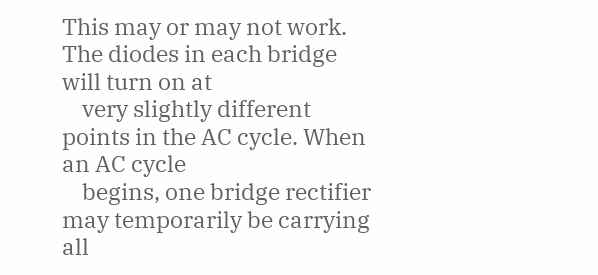This may or may not work. The diodes in each bridge will turn on at
    very slightly different points in the AC cycle. When an AC cycle
    begins, one bridge rectifier may temporarily be carrying all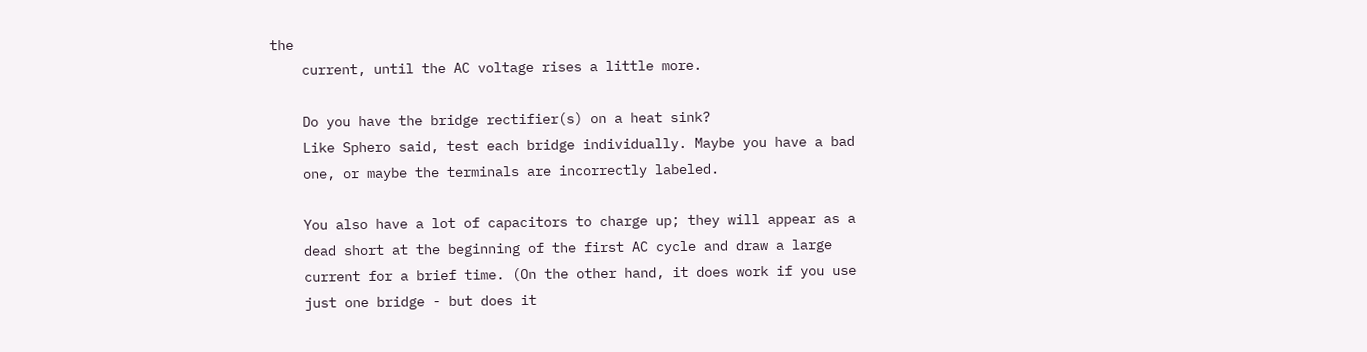the
    current, until the AC voltage rises a little more.

    Do you have the bridge rectifier(s) on a heat sink?
    Like Sphero said, test each bridge individually. Maybe you have a bad
    one, or maybe the terminals are incorrectly labeled.

    You also have a lot of capacitors to charge up; they will appear as a
    dead short at the beginning of the first AC cycle and draw a large
    current for a brief time. (On the other hand, it does work if you use
    just one bridge - but does it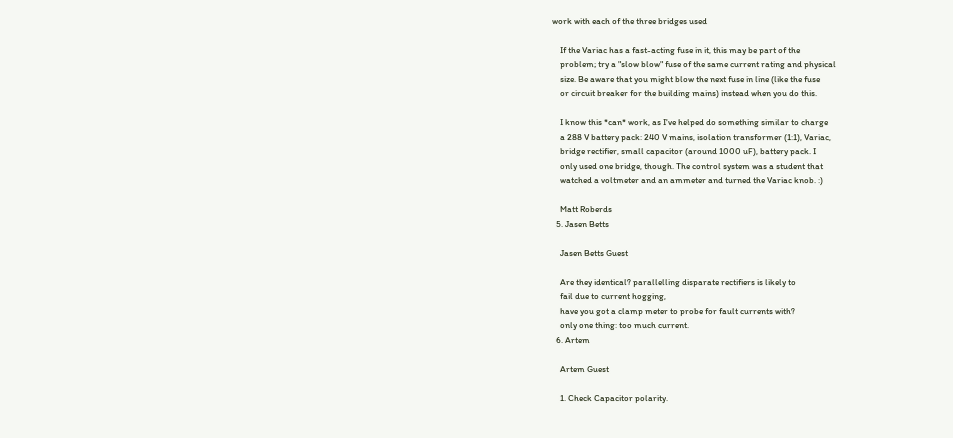work with each of the three bridges used

    If the Variac has a fast-acting fuse in it, this may be part of the
    problem; try a "slow blow" fuse of the same current rating and physical
    size. Be aware that you might blow the next fuse in line (like the fuse
    or circuit breaker for the building mains) instead when you do this.

    I know this *can* work, as I've helped do something similar to charge
    a 288 V battery pack: 240 V mains, isolation transformer (1:1), Variac,
    bridge rectifier, small capacitor (around 1000 uF), battery pack. I
    only used one bridge, though. The control system was a student that
    watched a voltmeter and an ammeter and turned the Variac knob. :)

    Matt Roberds
  5. Jasen Betts

    Jasen Betts Guest

    Are they identical? parallelling disparate rectifiers is likely to
    fail due to current hogging,
    have you got a clamp meter to probe for fault currents with?
    only one thing: too much current.
  6. Artem

    Artem Guest

    1. Check Capacitor polarity.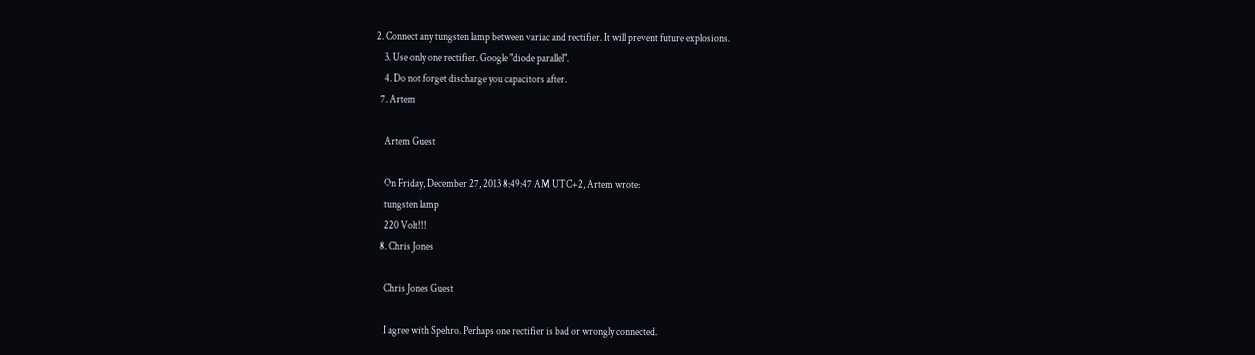2. Connect any tungsten lamp between variac and rectifier. It will prevent future explosions.
    3. Use only one rectifier. Google "diode parallel".
    4. Do not forget discharge you capacitors after.
  7. Artem

    Artem Guest

    On Friday, December 27, 2013 8:49:47 AM UTC+2, Artem wrote:
    tungsten lamp
    220 Volt!!!
  8. Chris Jones

    Chris Jones Guest

    I agree with Spehro. Perhaps one rectifier is bad or wrongly connected.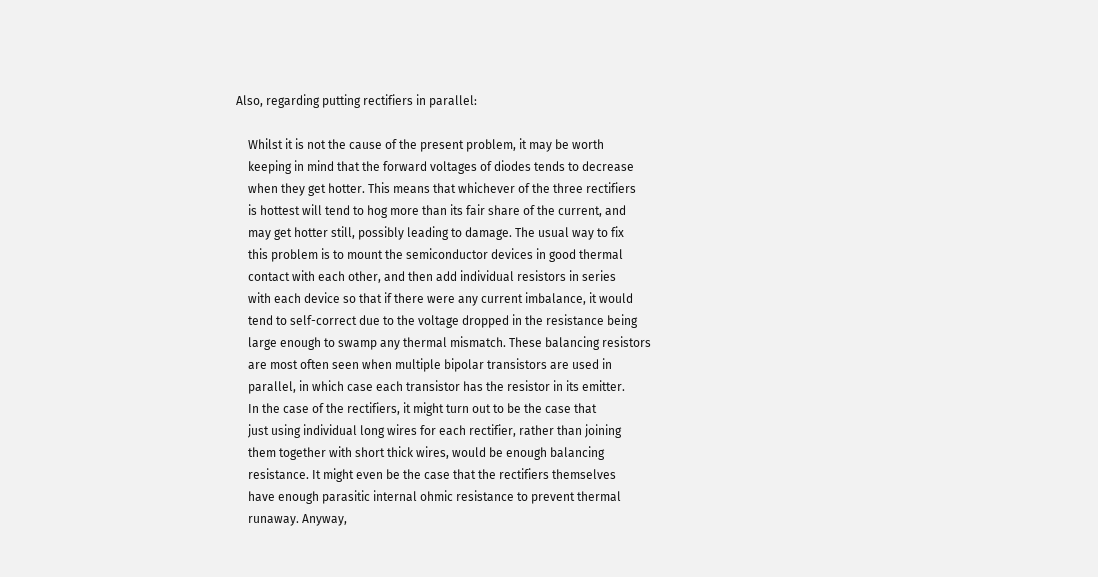Also, regarding putting rectifiers in parallel:

    Whilst it is not the cause of the present problem, it may be worth
    keeping in mind that the forward voltages of diodes tends to decrease
    when they get hotter. This means that whichever of the three rectifiers
    is hottest will tend to hog more than its fair share of the current, and
    may get hotter still, possibly leading to damage. The usual way to fix
    this problem is to mount the semiconductor devices in good thermal
    contact with each other, and then add individual resistors in series
    with each device so that if there were any current imbalance, it would
    tend to self-correct due to the voltage dropped in the resistance being
    large enough to swamp any thermal mismatch. These balancing resistors
    are most often seen when multiple bipolar transistors are used in
    parallel, in which case each transistor has the resistor in its emitter.
    In the case of the rectifiers, it might turn out to be the case that
    just using individual long wires for each rectifier, rather than joining
    them together with short thick wires, would be enough balancing
    resistance. It might even be the case that the rectifiers themselves
    have enough parasitic internal ohmic resistance to prevent thermal
    runaway. Anyway,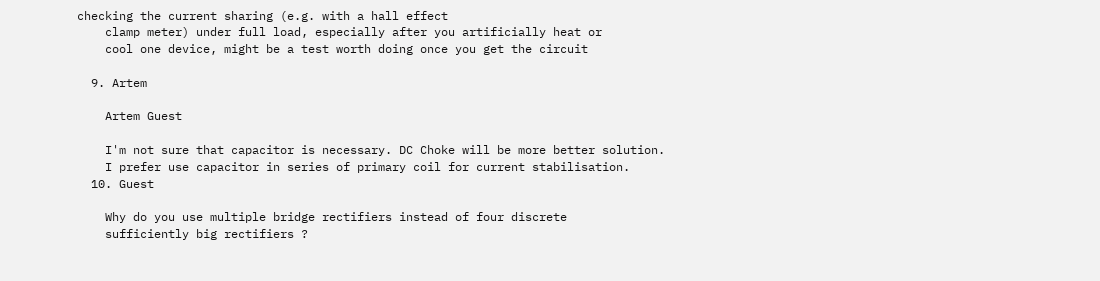checking the current sharing (e.g. with a hall effect
    clamp meter) under full load, especially after you artificially heat or
    cool one device, might be a test worth doing once you get the circuit

  9. Artem

    Artem Guest

    I'm not sure that capacitor is necessary. DC Choke will be more better solution.
    I prefer use capacitor in series of primary coil for current stabilisation.
  10. Guest

    Why do you use multiple bridge rectifiers instead of four discrete
    sufficiently big rectifiers ?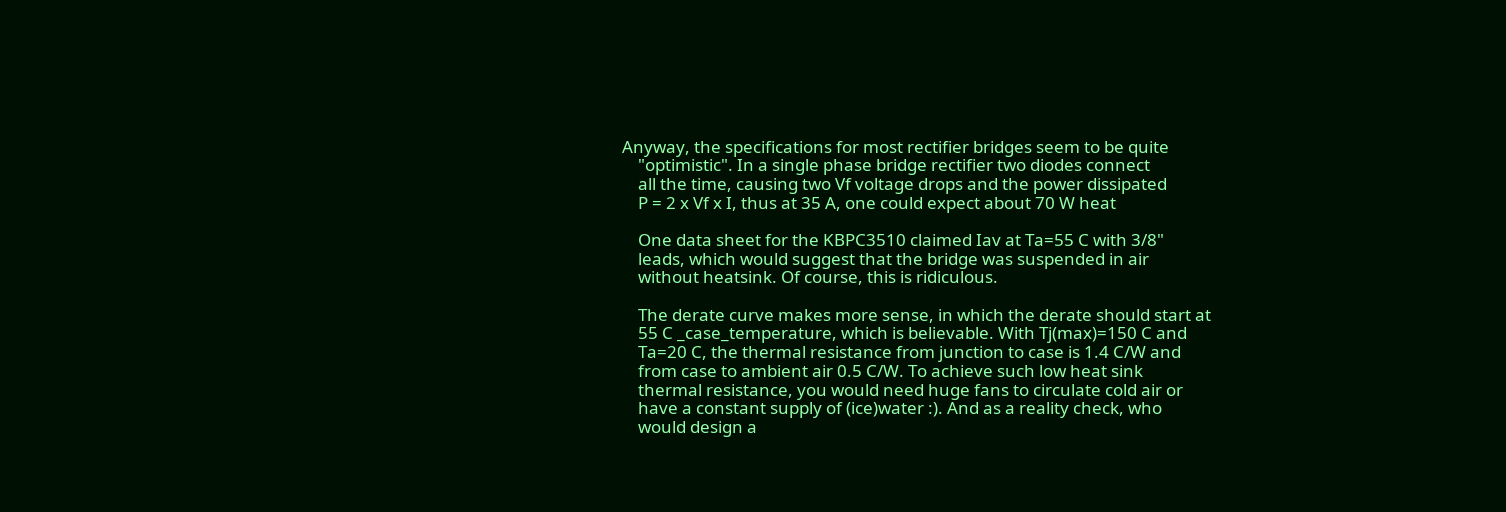Anyway, the specifications for most rectifier bridges seem to be quite
    "optimistic". In a single phase bridge rectifier two diodes connect
    all the time, causing two Vf voltage drops and the power dissipated
    P = 2 x Vf x I, thus at 35 A, one could expect about 70 W heat

    One data sheet for the KBPC3510 claimed Iav at Ta=55 C with 3/8"
    leads, which would suggest that the bridge was suspended in air
    without heatsink. Of course, this is ridiculous.

    The derate curve makes more sense, in which the derate should start at
    55 C _case_temperature, which is believable. With Tj(max)=150 C and
    Ta=20 C, the thermal resistance from junction to case is 1.4 C/W and
    from case to ambient air 0.5 C/W. To achieve such low heat sink
    thermal resistance, you would need huge fans to circulate cold air or
    have a constant supply of (ice)water :). And as a reality check, who
    would design a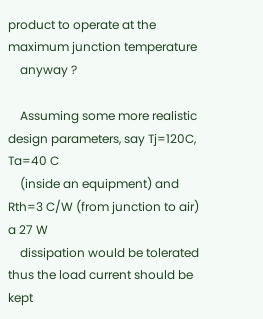product to operate at the maximum junction temperature
    anyway ?

    Assuming some more realistic design parameters, say Tj=120C, Ta=40 C
    (inside an equipment) and Rth=3 C/W (from junction to air) a 27 W
    dissipation would be tolerated thus the load current should be kept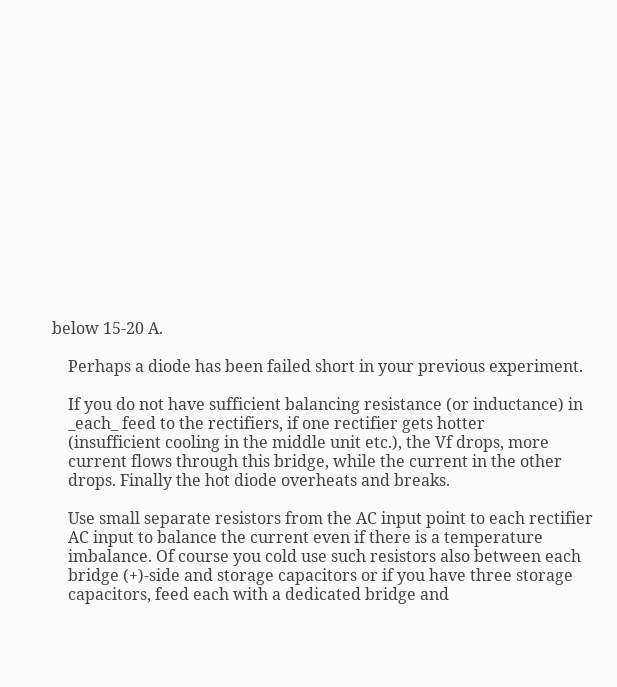below 15-20 A.

    Perhaps a diode has been failed short in your previous experiment.

    If you do not have sufficient balancing resistance (or inductance) in
    _each_ feed to the rectifiers, if one rectifier gets hotter
    (insufficient cooling in the middle unit etc.), the Vf drops, more
    current flows through this bridge, while the current in the other
    drops. Finally the hot diode overheats and breaks.

    Use small separate resistors from the AC input point to each rectifier
    AC input to balance the current even if there is a temperature
    imbalance. Of course you cold use such resistors also between each
    bridge (+)-side and storage capacitors or if you have three storage
    capacitors, feed each with a dedicated bridge and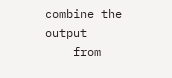combine the output
    from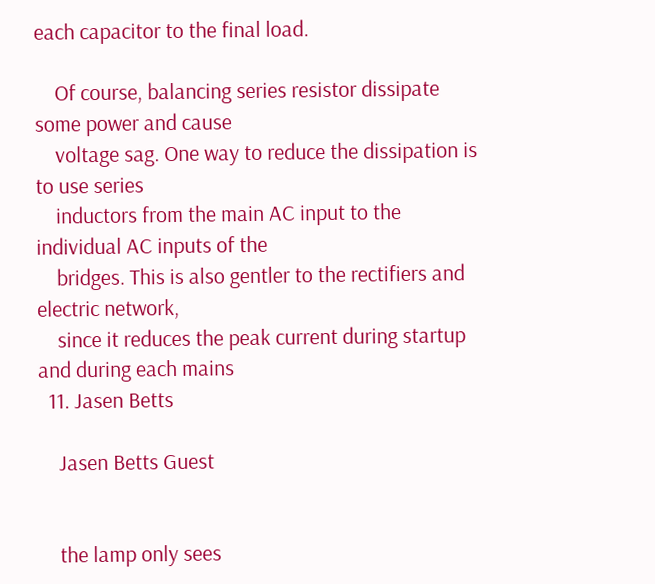each capacitor to the final load.

    Of course, balancing series resistor dissipate some power and cause
    voltage sag. One way to reduce the dissipation is to use series
    inductors from the main AC input to the individual AC inputs of the
    bridges. This is also gentler to the rectifiers and electric network,
    since it reduces the peak current during startup and during each mains
  11. Jasen Betts

    Jasen Betts Guest


    the lamp only sees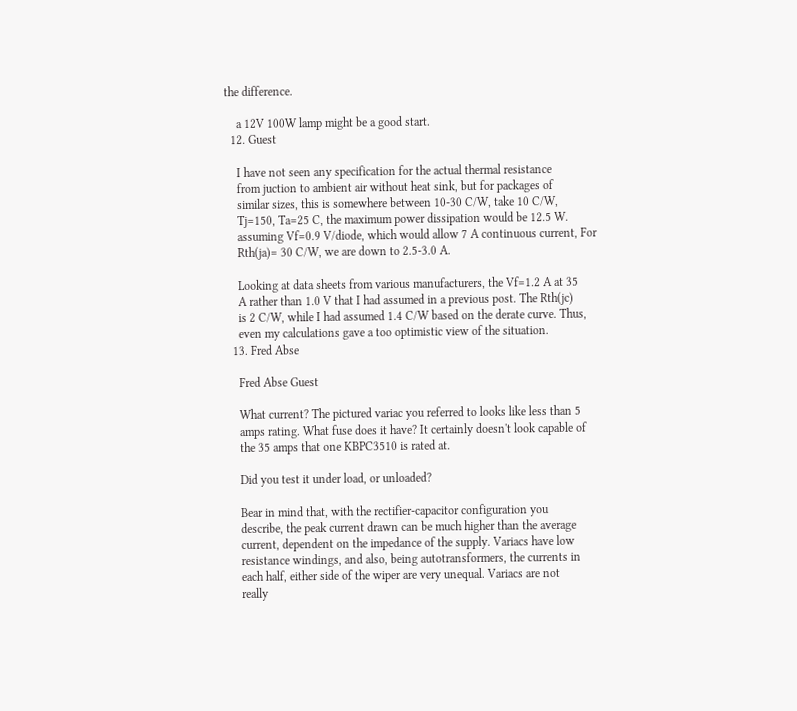the difference.

    a 12V 100W lamp might be a good start.
  12. Guest

    I have not seen any specification for the actual thermal resistance
    from juction to ambient air without heat sink, but for packages of
    similar sizes, this is somewhere between 10-30 C/W, take 10 C/W,
    Tj=150, Ta=25 C, the maximum power dissipation would be 12.5 W.
    assuming Vf=0.9 V/diode, which would allow 7 A continuous current, For
    Rth(ja)= 30 C/W, we are down to 2.5-3.0 A.

    Looking at data sheets from various manufacturers, the Vf=1.2 A at 35
    A rather than 1.0 V that I had assumed in a previous post. The Rth(jc)
    is 2 C/W, while I had assumed 1.4 C/W based on the derate curve. Thus,
    even my calculations gave a too optimistic view of the situation.
  13. Fred Abse

    Fred Abse Guest

    What current? The pictured variac you referred to looks like less than 5
    amps rating. What fuse does it have? It certainly doesn't look capable of
    the 35 amps that one KBPC3510 is rated at.

    Did you test it under load, or unloaded?

    Bear in mind that, with the rectifier-capacitor configuration you
    describe, the peak current drawn can be much higher than the average
    current, dependent on the impedance of the supply. Variacs have low
    resistance windings, and also, being autotransformers, the currents in
    each half, either side of the wiper are very unequal. Variacs are not
    really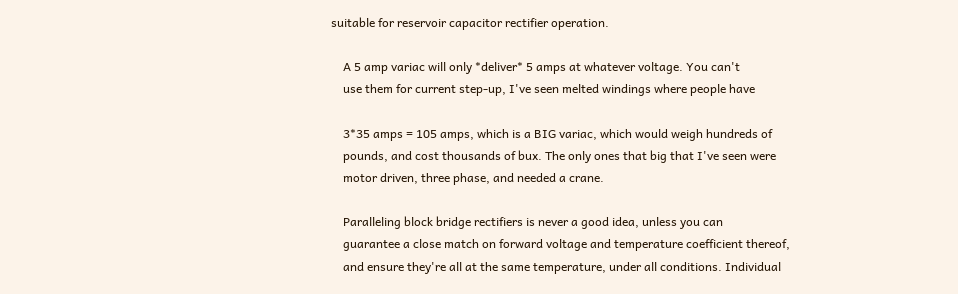suitable for reservoir capacitor rectifier operation.

    A 5 amp variac will only *deliver* 5 amps at whatever voltage. You can't
    use them for current step-up, I've seen melted windings where people have

    3*35 amps = 105 amps, which is a BIG variac, which would weigh hundreds of
    pounds, and cost thousands of bux. The only ones that big that I've seen were
    motor driven, three phase, and needed a crane.

    Paralleling block bridge rectifiers is never a good idea, unless you can
    guarantee a close match on forward voltage and temperature coefficient thereof,
    and ensure they're all at the same temperature, under all conditions. Individual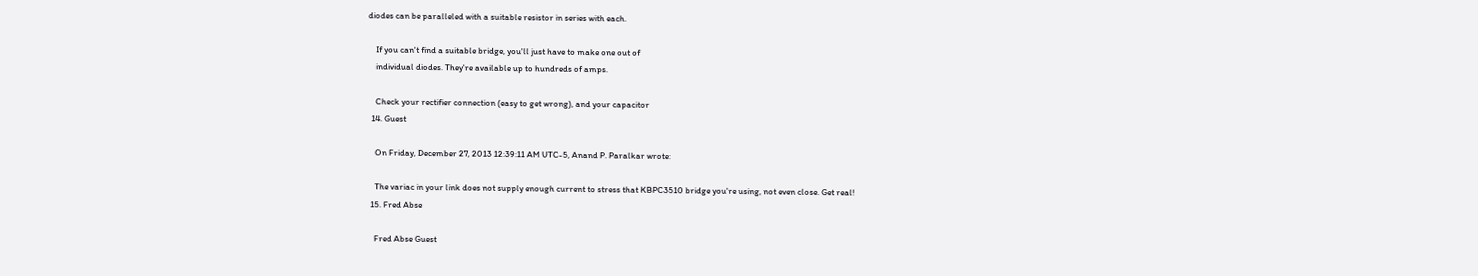diodes can be paralleled with a suitable resistor in series with each.

    If you can't find a suitable bridge, you'll just have to make one out of
    individual diodes. They're available up to hundreds of amps.

    Check your rectifier connection (easy to get wrong), and your capacitor
  14. Guest

    On Friday, December 27, 2013 12:39:11 AM UTC-5, Anand P. Paralkar wrote:

    The variac in your link does not supply enough current to stress that KBPC3510 bridge you're using, not even close. Get real!
  15. Fred Abse

    Fred Abse Guest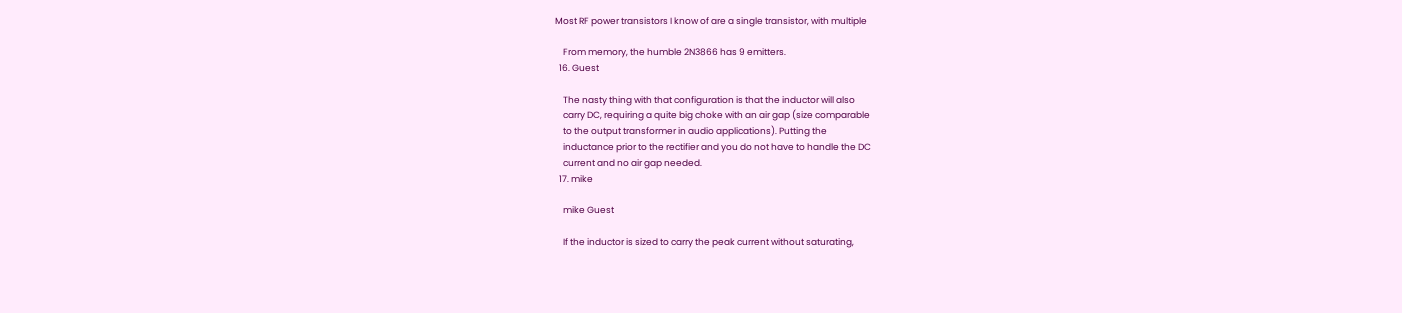Most RF power transistors I know of are a single transistor, with multiple

    From memory, the humble 2N3866 has 9 emitters.
  16. Guest

    The nasty thing with that configuration is that the inductor will also
    carry DC, requiring a quite big choke with an air gap (size comparable
    to the output transformer in audio applications). Putting the
    inductance prior to the rectifier and you do not have to handle the DC
    current and no air gap needed.
  17. mike

    mike Guest

    If the inductor is sized to carry the peak current without saturating,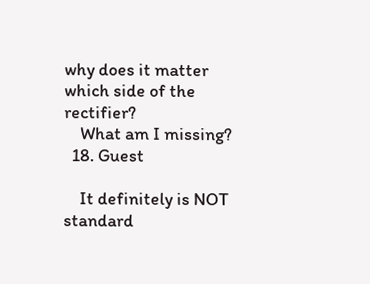why does it matter which side of the rectifier?
    What am I missing?
  18. Guest

    It definitely is NOT standard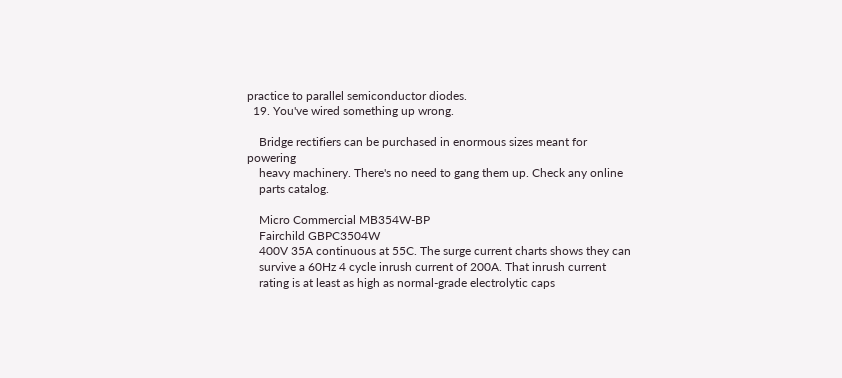practice to parallel semiconductor diodes.
  19. You've wired something up wrong.

    Bridge rectifiers can be purchased in enormous sizes meant for powering
    heavy machinery. There's no need to gang them up. Check any online
    parts catalog.

    Micro Commercial MB354W-BP
    Fairchild GBPC3504W
    400V 35A continuous at 55C. The surge current charts shows they can
    survive a 60Hz 4 cycle inrush current of 200A. That inrush current
    rating is at least as high as normal-grade electrolytic caps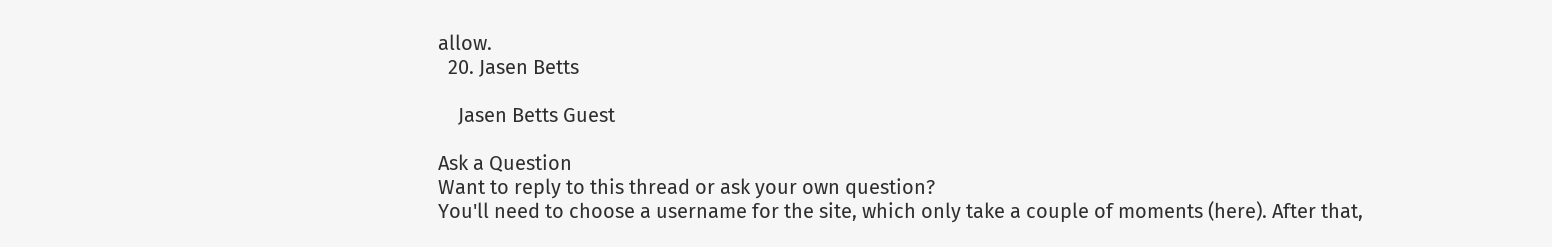allow.
  20. Jasen Betts

    Jasen Betts Guest

Ask a Question
Want to reply to this thread or ask your own question?
You'll need to choose a username for the site, which only take a couple of moments (here). After that,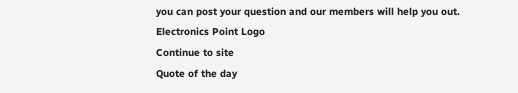you can post your question and our members will help you out.
Electronics Point Logo
Continue to site
Quote of the day